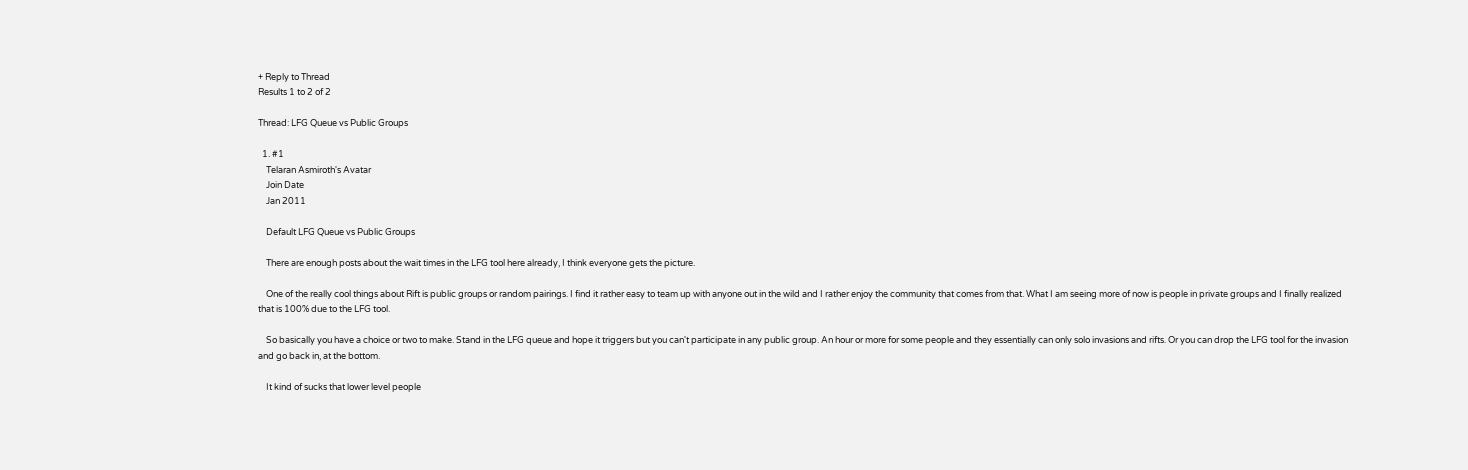+ Reply to Thread
Results 1 to 2 of 2

Thread: LFG Queue vs Public Groups

  1. #1
    Telaran Asmiroth's Avatar
    Join Date
    Jan 2011

    Default LFG Queue vs Public Groups

    There are enough posts about the wait times in the LFG tool here already, I think everyone gets the picture.

    One of the really cool things about Rift is public groups or random pairings. I find it rather easy to team up with anyone out in the wild and I rather enjoy the community that comes from that. What I am seeing more of now is people in private groups and I finally realized that is 100% due to the LFG tool.

    So basically you have a choice or two to make. Stand in the LFG queue and hope it triggers but you can't participate in any public group. An hour or more for some people and they essentially can only solo invasions and rifts. Or you can drop the LFG tool for the invasion and go back in, at the bottom.

    It kind of sucks that lower level people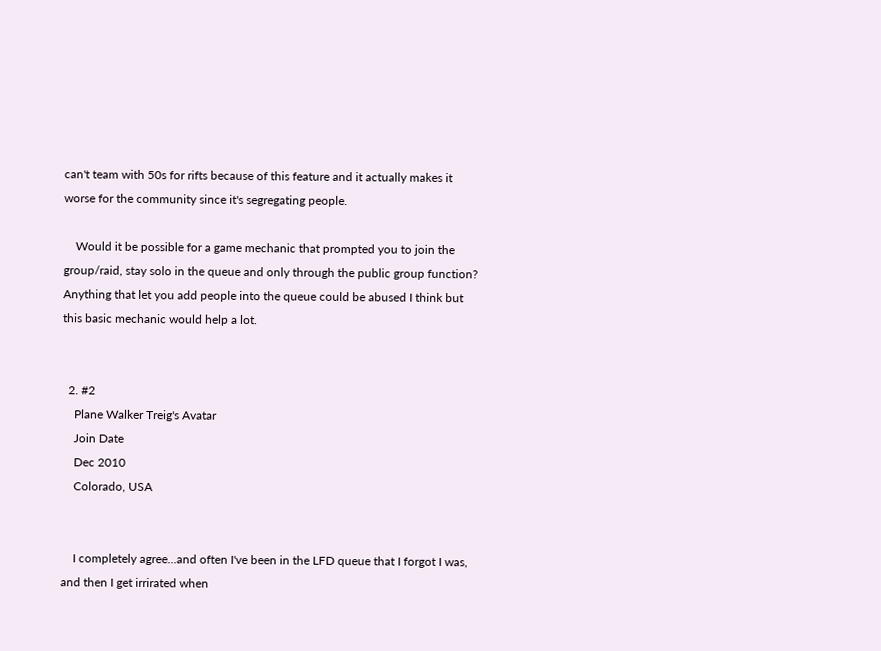can't team with 50s for rifts because of this feature and it actually makes it worse for the community since it's segregating people.

    Would it be possible for a game mechanic that prompted you to join the group/raid, stay solo in the queue and only through the public group function? Anything that let you add people into the queue could be abused I think but this basic mechanic would help a lot.


  2. #2
    Plane Walker Treig's Avatar
    Join Date
    Dec 2010
    Colorado, USA


    I completely agree...and often I've been in the LFD queue that I forgot I was, and then I get irrirated when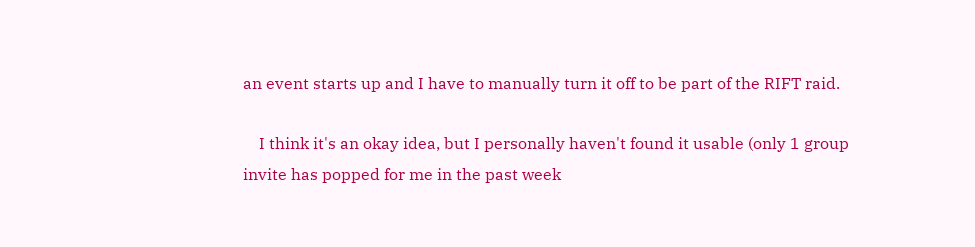an event starts up and I have to manually turn it off to be part of the RIFT raid.

    I think it's an okay idea, but I personally haven't found it usable (only 1 group invite has popped for me in the past week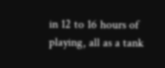in 12 to 16 hours of playing, all as a tank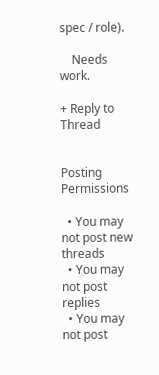spec / role).

    Needs work.

+ Reply to Thread


Posting Permissions

  • You may not post new threads
  • You may not post replies
  • You may not post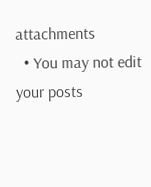attachments
  • You may not edit your posts